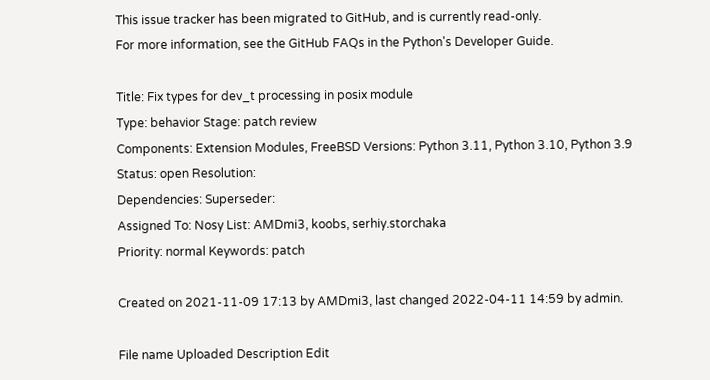This issue tracker has been migrated to GitHub, and is currently read-only.
For more information, see the GitHub FAQs in the Python's Developer Guide.

Title: Fix types for dev_t processing in posix module
Type: behavior Stage: patch review
Components: Extension Modules, FreeBSD Versions: Python 3.11, Python 3.10, Python 3.9
Status: open Resolution:
Dependencies: Superseder:
Assigned To: Nosy List: AMDmi3, koobs, serhiy.storchaka
Priority: normal Keywords: patch

Created on 2021-11-09 17:13 by AMDmi3, last changed 2022-04-11 14:59 by admin.

File name Uploaded Description Edit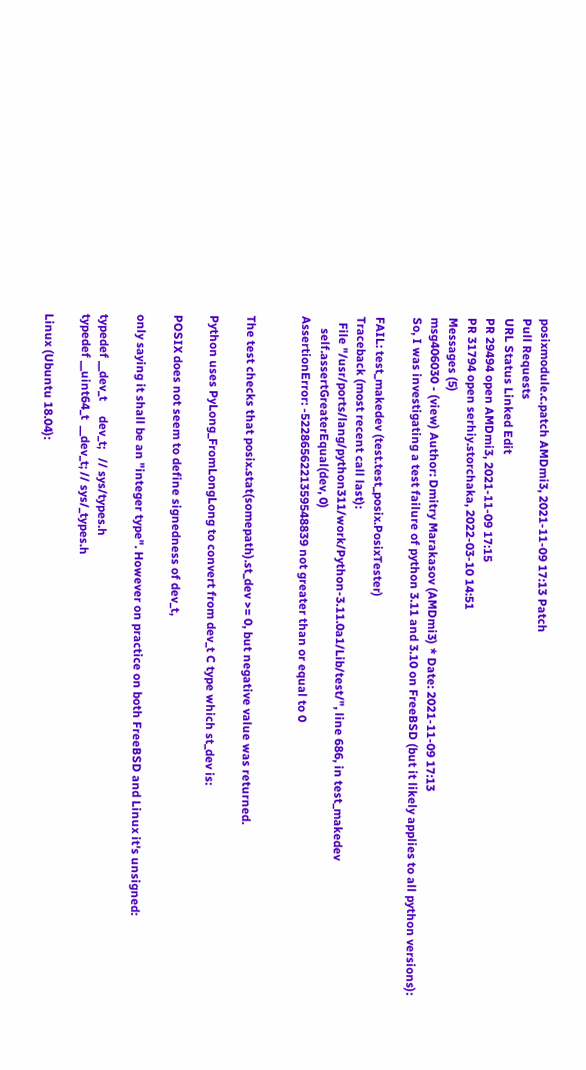posixmodule.c.patch AMDmi3, 2021-11-09 17:13 Patch
Pull Requests
URL Status Linked Edit
PR 29494 open AMDmi3, 2021-11-09 17:15
PR 31794 open serhiy.storchaka, 2022-03-10 14:51
Messages (5)
msg406030 - (view) Author: Dmitry Marakasov (AMDmi3) * Date: 2021-11-09 17:13
So, I was investigating a test failure of python 3.11 and 3.10 on FreeBSD (but it likely applies to all python versions):

FAIL: test_makedev (test.test_posix.PosixTester)
Traceback (most recent call last):
  File "/usr/ports/lang/python311/work/Python-3.11.0a1/Lib/test/", line 686, in test_makedev
    self.assertGreaterEqual(dev, 0)
AssertionError: -5228656221359548839 not greater than or equal to 0


The test checks that posix.stat(somepath).st_dev >= 0, but negative value was returned.

Python uses PyLong_FromLongLong to convert from dev_t C type which st_dev is:

POSIX does not seem to define signedness of dev_t,

only saying it shall be an "integer type". However on practice on both FreeBSD and Linux it's unsigned:

typedef __dev_t     dev_t;   // sys/types.h
typedef __uint64_t  __dev_t; // sys/_types.h

Linux (Ubuntu 18.04):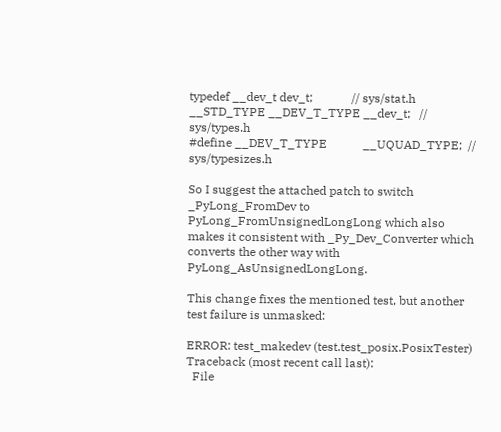typedef __dev_t dev_t;             // sys/stat.h
__STD_TYPE __DEV_T_TYPE __dev_t;   // sys/types.h
#define __DEV_T_TYPE            __UQUAD_TYPE;  // sys/typesizes.h

So I suggest the attached patch to switch _PyLong_FromDev to PyLong_FromUnsignedLongLong which also makes it consistent with _Py_Dev_Converter which converts the other way with PyLong_AsUnsignedLongLong.

This change fixes the mentioned test, but another test failure is unmasked:

ERROR: test_makedev (test.test_posix.PosixTester)
Traceback (most recent call last):
  File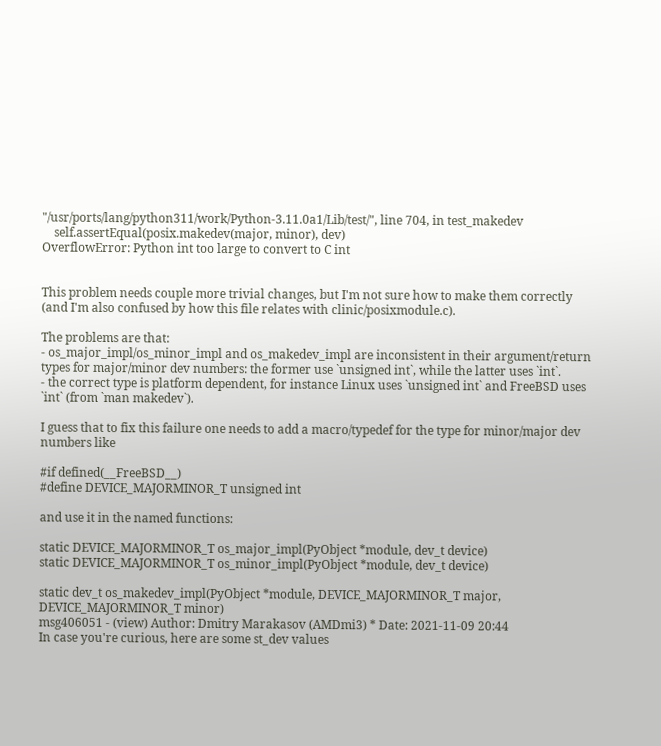"/usr/ports/lang/python311/work/Python-3.11.0a1/Lib/test/", line 704, in test_makedev
    self.assertEqual(posix.makedev(major, minor), dev)
OverflowError: Python int too large to convert to C int


This problem needs couple more trivial changes, but I'm not sure how to make them correctly (and I'm also confused by how this file relates with clinic/posixmodule.c).

The problems are that:
- os_major_impl/os_minor_impl and os_makedev_impl are inconsistent in their argument/return types for major/minor dev numbers: the former use `unsigned int`, while the latter uses `int`.
- the correct type is platform dependent, for instance Linux uses `unsigned int` and FreeBSD uses `int` (from `man makedev`).

I guess that to fix this failure one needs to add a macro/typedef for the type for minor/major dev numbers like

#if defined(__FreeBSD__)
#define DEVICE_MAJORMINOR_T unsigned int

and use it in the named functions:

static DEVICE_MAJORMINOR_T os_major_impl(PyObject *module, dev_t device)
static DEVICE_MAJORMINOR_T os_minor_impl(PyObject *module, dev_t device)

static dev_t os_makedev_impl(PyObject *module, DEVICE_MAJORMINOR_T major, DEVICE_MAJORMINOR_T minor)
msg406051 - (view) Author: Dmitry Marakasov (AMDmi3) * Date: 2021-11-09 20:44
In case you're curious, here are some st_dev values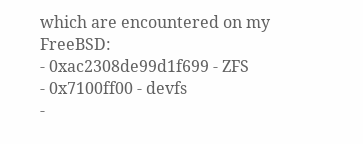which are encountered on my FreeBSD:
- 0xac2308de99d1f699 - ZFS
- 0x7100ff00 - devfs
-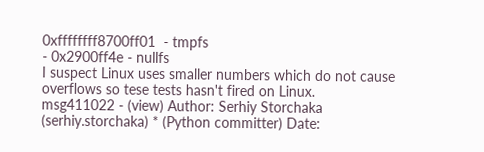0xffffffff8700ff01  - tmpfs
- 0x2900ff4e - nullfs
I suspect Linux uses smaller numbers which do not cause overflows so tese tests hasn't fired on Linux.
msg411022 - (view) Author: Serhiy Storchaka (serhiy.storchaka) * (Python committer) Date: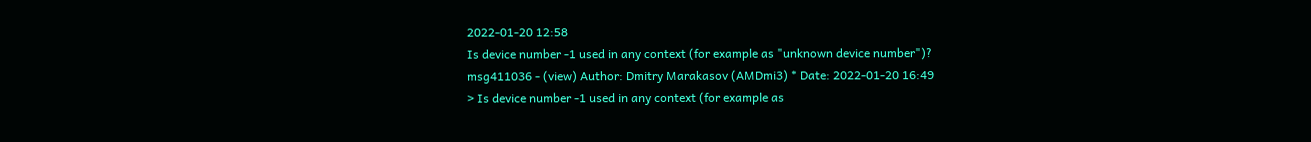2022-01-20 12:58
Is device number -1 used in any context (for example as "unknown device number")?
msg411036 - (view) Author: Dmitry Marakasov (AMDmi3) * Date: 2022-01-20 16:49
> Is device number -1 used in any context (for example as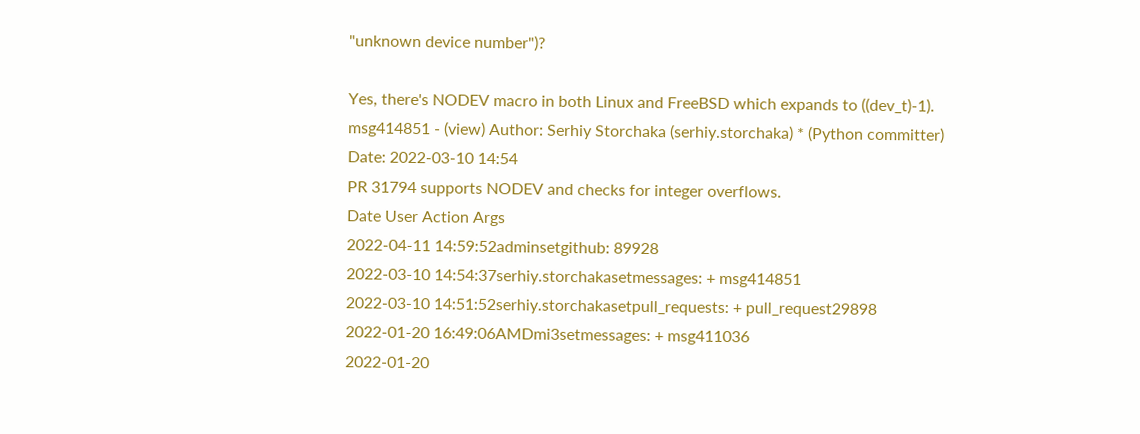"unknown device number")?

Yes, there's NODEV macro in both Linux and FreeBSD which expands to ((dev_t)-1).
msg414851 - (view) Author: Serhiy Storchaka (serhiy.storchaka) * (Python committer) Date: 2022-03-10 14:54
PR 31794 supports NODEV and checks for integer overflows.
Date User Action Args
2022-04-11 14:59:52adminsetgithub: 89928
2022-03-10 14:54:37serhiy.storchakasetmessages: + msg414851
2022-03-10 14:51:52serhiy.storchakasetpull_requests: + pull_request29898
2022-01-20 16:49:06AMDmi3setmessages: + msg411036
2022-01-20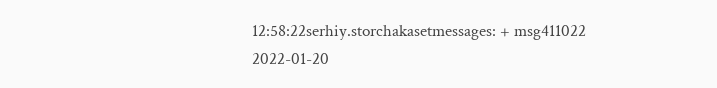12:58:22serhiy.storchakasetmessages: + msg411022
2022-01-20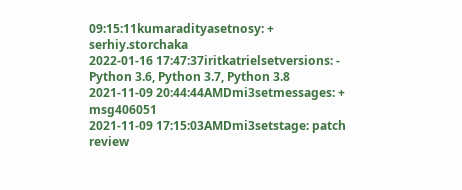09:15:11kumaradityasetnosy: + serhiy.storchaka
2022-01-16 17:47:37iritkatrielsetversions: - Python 3.6, Python 3.7, Python 3.8
2021-11-09 20:44:44AMDmi3setmessages: + msg406051
2021-11-09 17:15:03AMDmi3setstage: patch review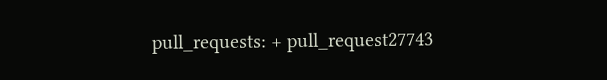pull_requests: + pull_request27743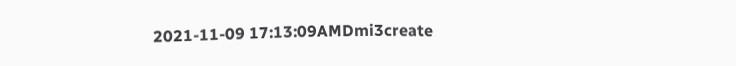2021-11-09 17:13:09AMDmi3create